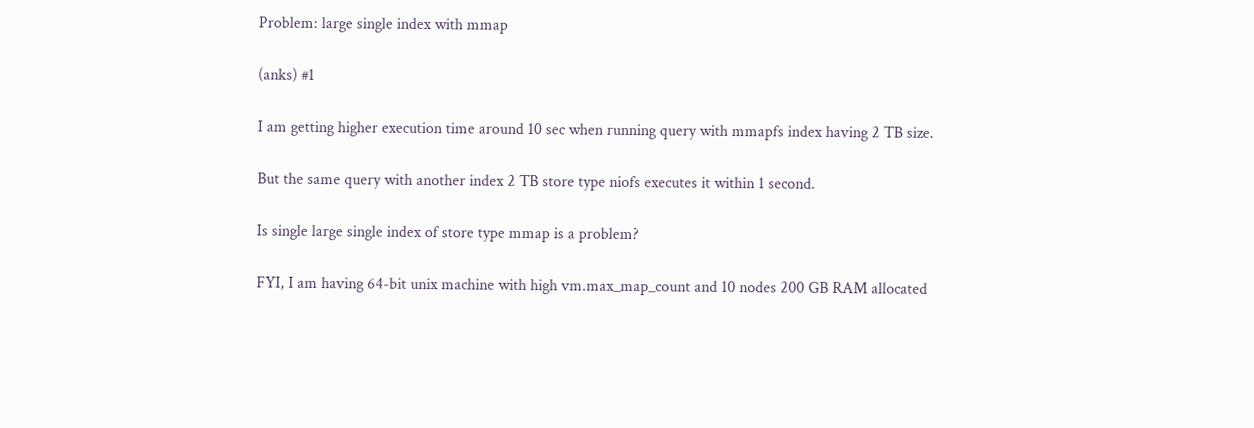Problem: large single index with mmap

(anks) #1

I am getting higher execution time around 10 sec when running query with mmapfs index having 2 TB size.

But the same query with another index 2 TB store type niofs executes it within 1 second.

Is single large single index of store type mmap is a problem?

FYI, I am having 64-bit unix machine with high vm.max_map_count and 10 nodes 200 GB RAM allocated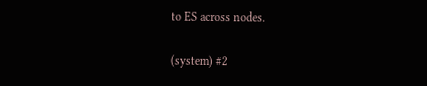to ES across nodes.

(system) #2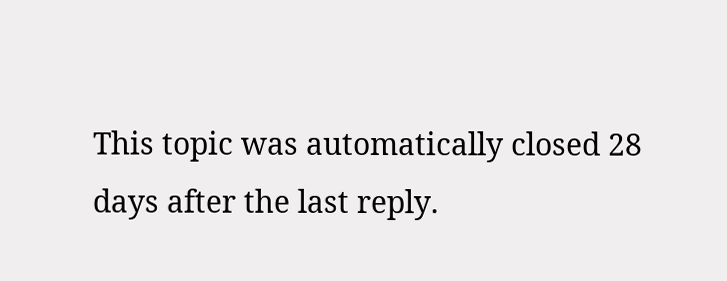This topic was automatically closed 28 days after the last reply.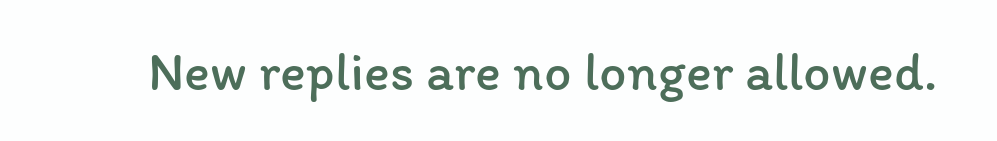New replies are no longer allowed.